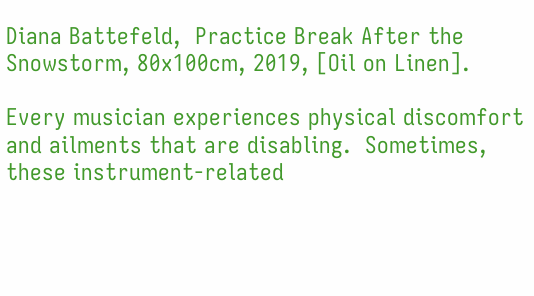Diana Battefeld,  Practice Break After the Snowstorm, 80x100cm, 2019, [Oil on Linen].

Every musician experiences physical discomfort and ailments that are disabling.  Sometimes, these instrument-related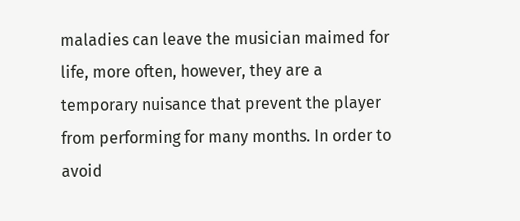maladies can leave the musician maimed for life, more often, however, they are a temporary nuisance that prevent the player from performing for many months. In order to avoid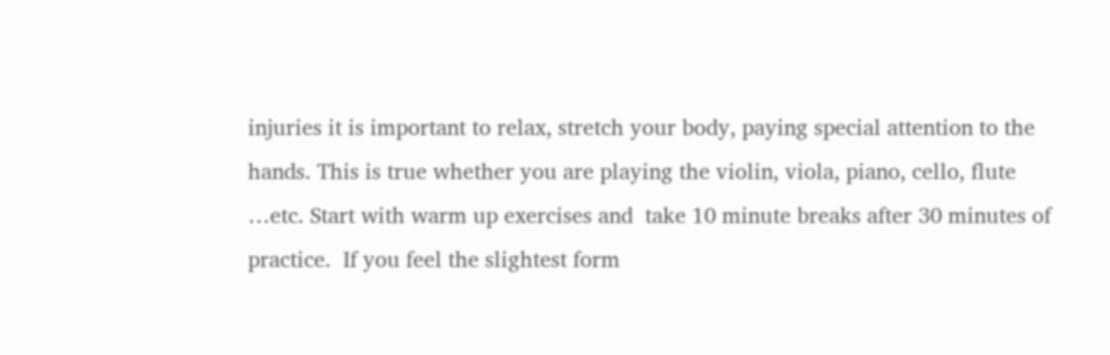injuries it is important to relax, stretch your body, paying special attention to the hands. This is true whether you are playing the violin, viola, piano, cello, flute …etc. Start with warm up exercises and  take 10 minute breaks after 30 minutes of practice.  If you feel the slightest form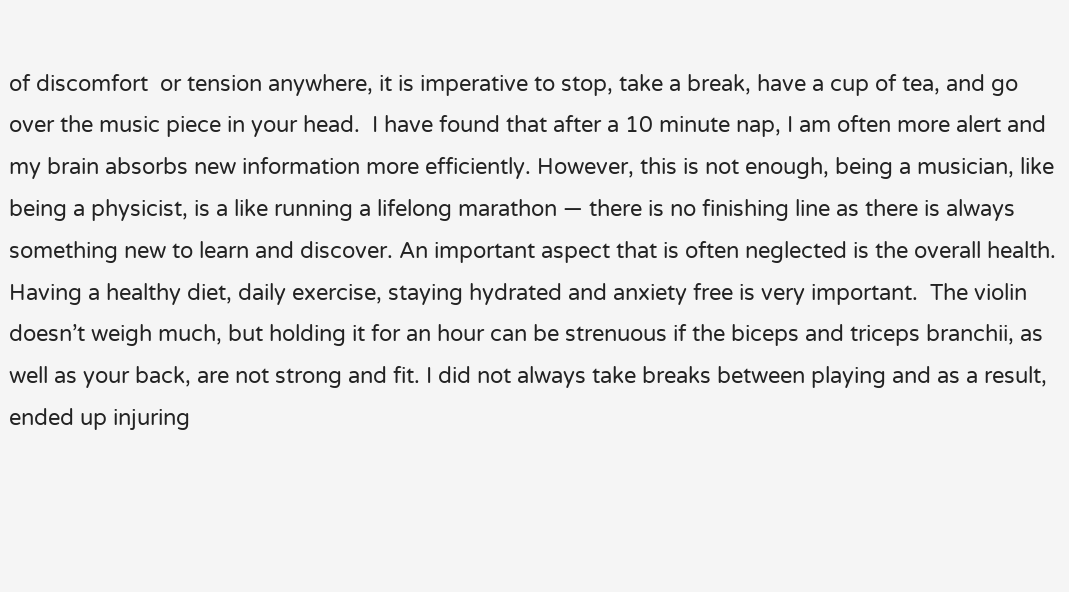of discomfort  or tension anywhere, it is imperative to stop, take a break, have a cup of tea, and go over the music piece in your head.  I have found that after a 10 minute nap, I am often more alert and my brain absorbs new information more efficiently. However, this is not enough, being a musician, like being a physicist, is a like running a lifelong marathon — there is no finishing line as there is always something new to learn and discover. An important aspect that is often neglected is the overall health. Having a healthy diet, daily exercise, staying hydrated and anxiety free is very important.  The violin doesn’t weigh much, but holding it for an hour can be strenuous if the biceps and triceps branchii, as well as your back, are not strong and fit. I did not always take breaks between playing and as a result, ended up injuring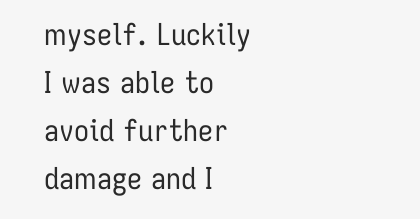myself. Luckily I was able to avoid further damage and I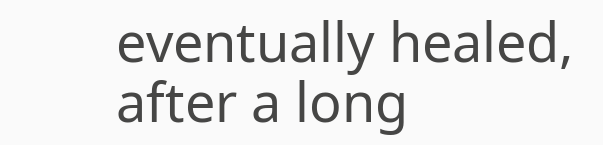eventually healed, after a long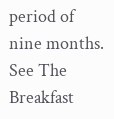period of nine months. See The Breakfast